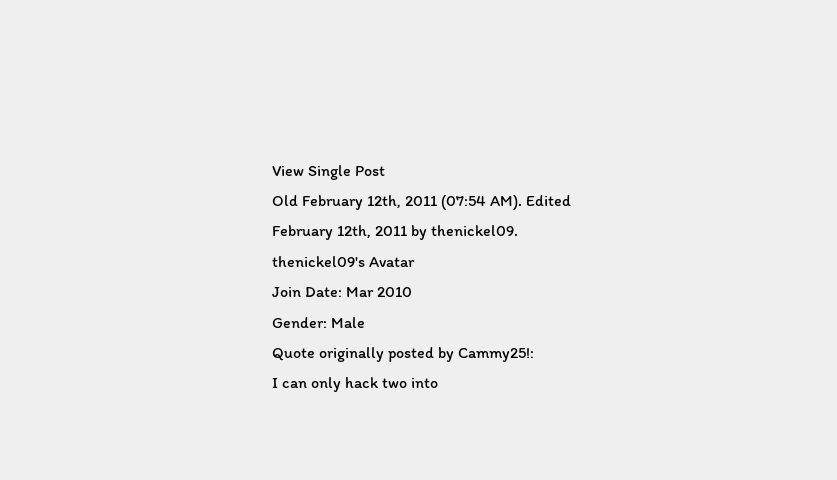View Single Post
Old February 12th, 2011 (07:54 AM). Edited February 12th, 2011 by thenickel09.
thenickel09's Avatar
Join Date: Mar 2010
Gender: Male
Quote originally posted by Cammy25!:
I can only hack two into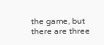the game, but there are three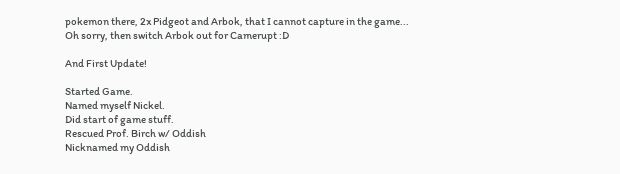pokemon there, 2x Pidgeot and Arbok, that I cannot capture in the game...
Oh sorry, then switch Arbok out for Camerupt :D

And First Update!

Started Game.
Named myself Nickel.
Did start of game stuff.
Rescued Prof. Birch w/ Oddish
Nicknamed my Oddish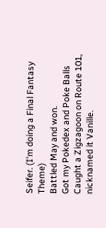Seifer. (I'm doing a Final Fantasy Theme)
Battled May and won.
Got my Pokedex and Poke Balls
Caught a Zigzagoon on Route 101, nicknamed it Vanille.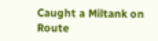Caught a Miltank on Route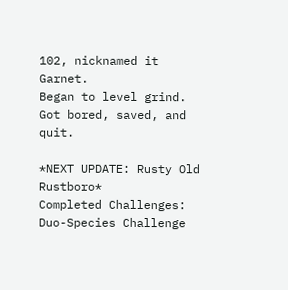102, nicknamed it Garnet.
Began to level grind.
Got bored, saved, and quit.

*NEXT UPDATE: Rusty Old Rustboro*
Completed Challenges:
Duo-Species Challenge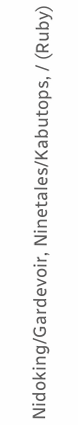Nidoking/Gardevoir, Ninetales/Kabutops, / (Ruby)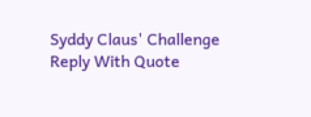Syddy Claus' Challenge
Reply With Quote